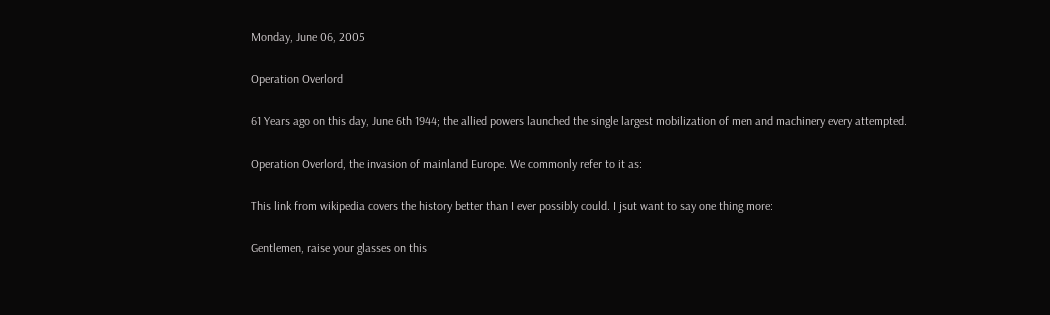Monday, June 06, 2005

Operation Overlord

61 Years ago on this day, June 6th 1944; the allied powers launched the single largest mobilization of men and machinery every attempted.

Operation Overlord, the invasion of mainland Europe. We commonly refer to it as:

This link from wikipedia covers the history better than I ever possibly could. I jsut want to say one thing more:

Gentlemen, raise your glasses on this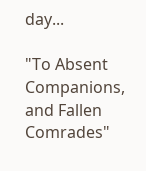day...

"To Absent Companions, and Fallen Comrades"